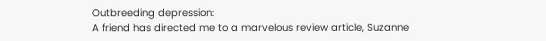Outbreeding depression:
A friend has directed me to a marvelous review article, Suzanne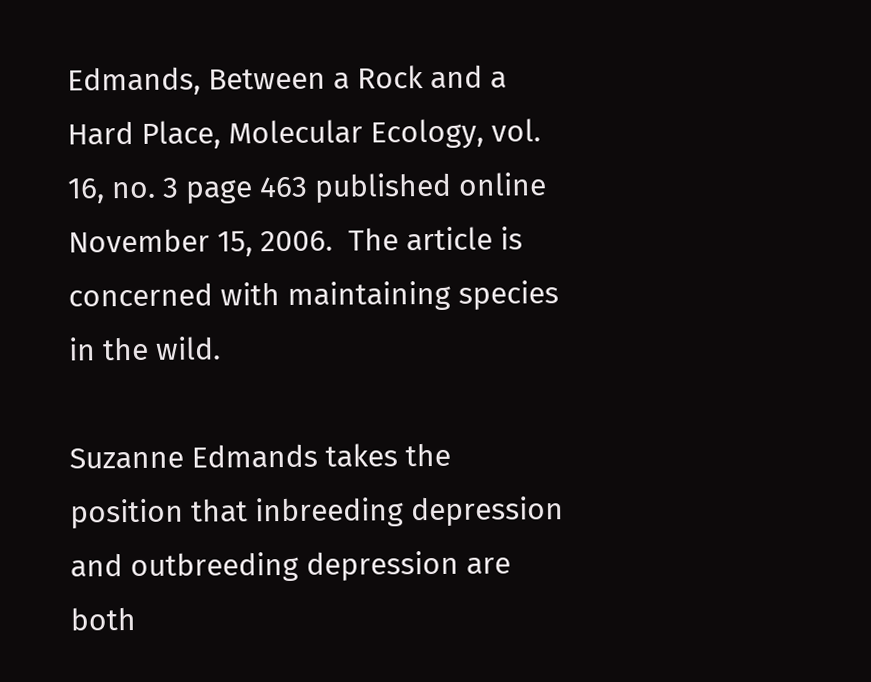Edmands, Between a Rock and a Hard Place, Molecular Ecology, vol. 16, no. 3 page 463 published online November 15, 2006.  The article is concerned with maintaining species in the wild.

Suzanne Edmands takes the position that inbreeding depression and outbreeding depression are both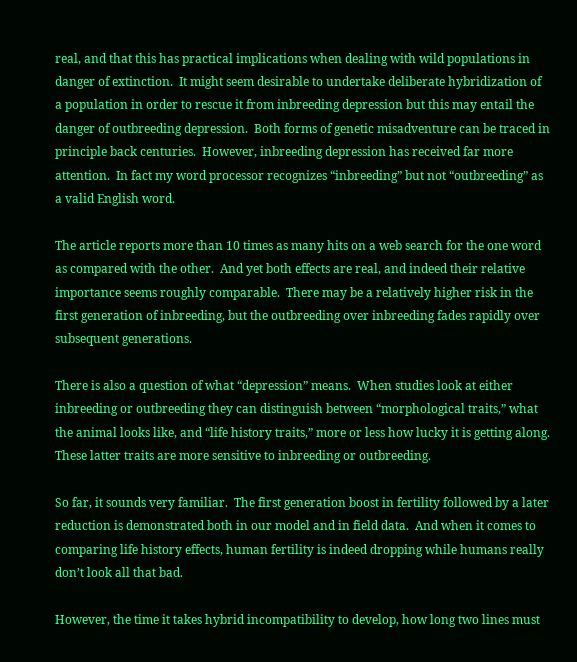real, and that this has practical implications when dealing with wild populations in danger of extinction.  It might seem desirable to undertake deliberate hybridization of a population in order to rescue it from inbreeding depression but this may entail the danger of outbreeding depression.  Both forms of genetic misadventure can be traced in principle back centuries.  However, inbreeding depression has received far more attention.  In fact my word processor recognizes “inbreeding” but not “outbreeding” as a valid English word.

The article reports more than 10 times as many hits on a web search for the one word as compared with the other.  And yet both effects are real, and indeed their relative importance seems roughly comparable.  There may be a relatively higher risk in the first generation of inbreeding, but the outbreeding over inbreeding fades rapidly over subsequent generations.

There is also a question of what “depression” means.  When studies look at either inbreeding or outbreeding they can distinguish between “morphological traits,” what the animal looks like, and “life history traits,” more or less how lucky it is getting along.  These latter traits are more sensitive to inbreeding or outbreeding.

So far, it sounds very familiar.  The first generation boost in fertility followed by a later reduction is demonstrated both in our model and in field data.  And when it comes to comparing life history effects, human fertility is indeed dropping while humans really don’t look all that bad.

However, the time it takes hybrid incompatibility to develop, how long two lines must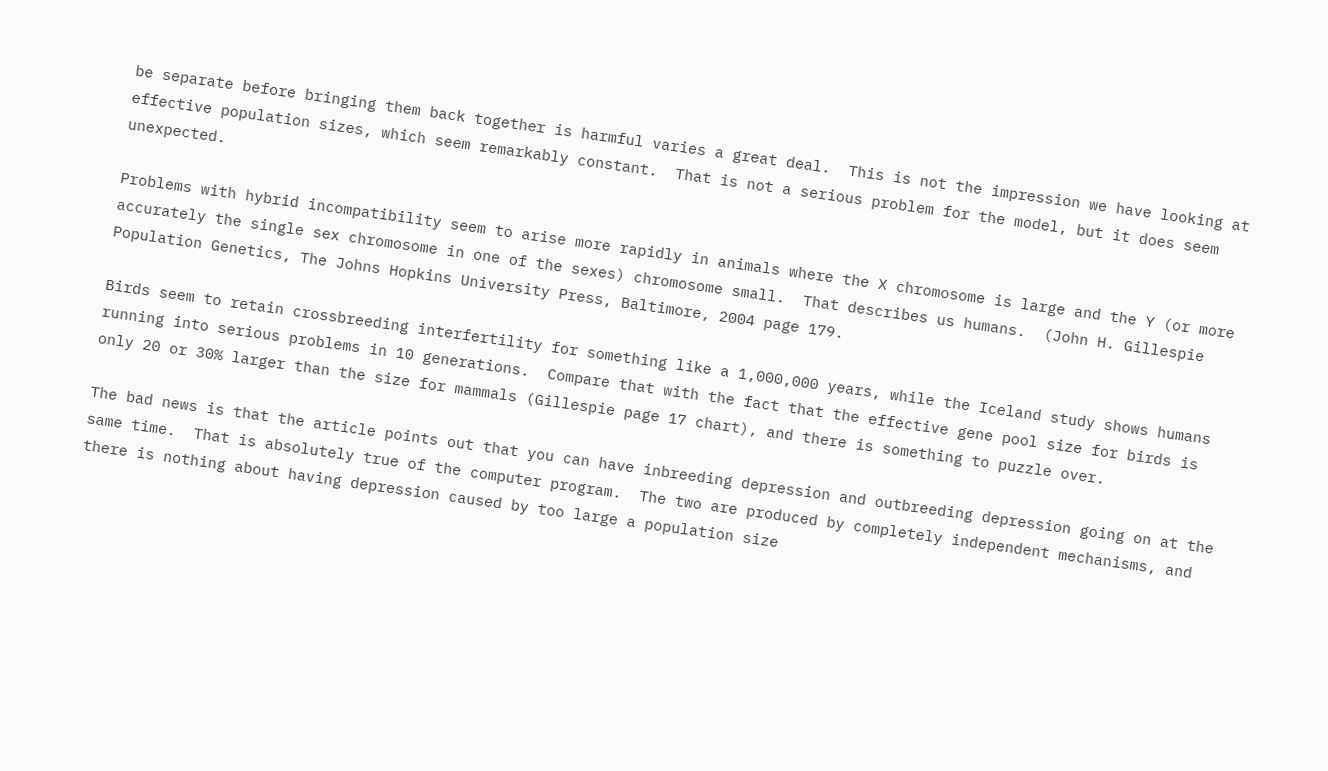be separate before bringing them back together is harmful varies a great deal.  This is not the impression we have looking at effective population sizes, which seem remarkably constant.  That is not a serious problem for the model, but it does seem unexpected.

Problems with hybrid incompatibility seem to arise more rapidly in animals where the X chromosome is large and the Y (or more accurately the single sex chromosome in one of the sexes) chromosome small.  That describes us humans.  (John H. Gillespie Population Genetics, The Johns Hopkins University Press, Baltimore, 2004 page 179.

Birds seem to retain crossbreeding interfertility for something like a 1,000,000 years, while the Iceland study shows humans running into serious problems in 10 generations.  Compare that with the fact that the effective gene pool size for birds is only 20 or 30% larger than the size for mammals (Gillespie page 17 chart), and there is something to puzzle over.

The bad news is that the article points out that you can have inbreeding depression and outbreeding depression going on at the same time.  That is absolutely true of the computer program.  The two are produced by completely independent mechanisms, and there is nothing about having depression caused by too large a population size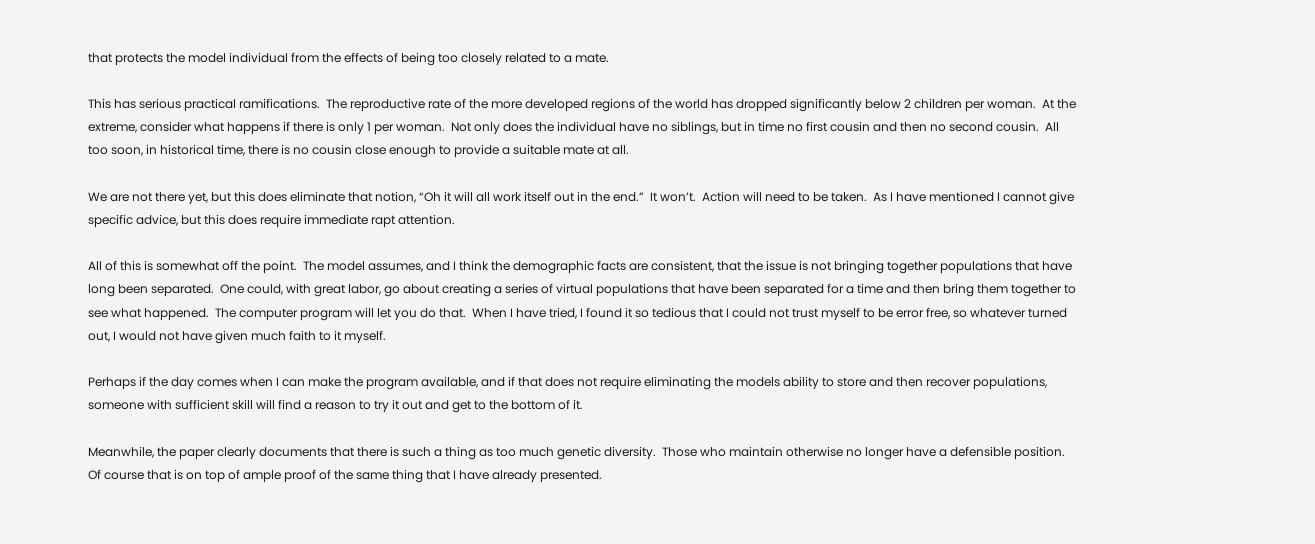that protects the model individual from the effects of being too closely related to a mate.

This has serious practical ramifications.  The reproductive rate of the more developed regions of the world has dropped significantly below 2 children per woman.  At the extreme, consider what happens if there is only 1 per woman.  Not only does the individual have no siblings, but in time no first cousin and then no second cousin.  All too soon, in historical time, there is no cousin close enough to provide a suitable mate at all.

We are not there yet, but this does eliminate that notion, “Oh it will all work itself out in the end.”  It won’t.  Action will need to be taken.  As I have mentioned I cannot give specific advice, but this does require immediate rapt attention.

All of this is somewhat off the point.  The model assumes, and I think the demographic facts are consistent, that the issue is not bringing together populations that have long been separated.  One could, with great labor, go about creating a series of virtual populations that have been separated for a time and then bring them together to see what happened.  The computer program will let you do that.  When I have tried, I found it so tedious that I could not trust myself to be error free, so whatever turned out, I would not have given much faith to it myself.

Perhaps if the day comes when I can make the program available, and if that does not require eliminating the models ability to store and then recover populations, someone with sufficient skill will find a reason to try it out and get to the bottom of it.

Meanwhile, the paper clearly documents that there is such a thing as too much genetic diversity.  Those who maintain otherwise no longer have a defensible position.  Of course that is on top of ample proof of the same thing that I have already presented.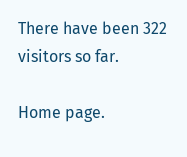There have been 322 visitors so far.

Home page.